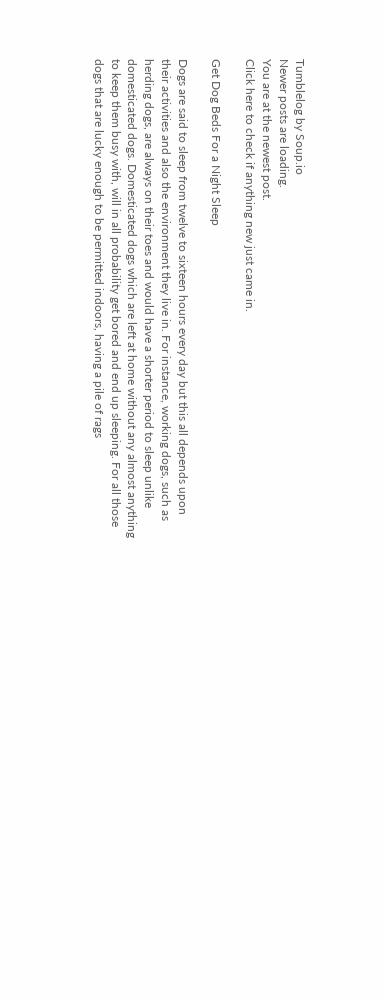Tumblelog by Soup.io
Newer posts are loading.
You are at the newest post.
Click here to check if anything new just came in.

Get Dog Beds For a Night Sleep

Dogs are said to sleep from twelve to sixteen hours every day but this all depends upon their activities and also the environment they live in. For instance, working dogs, such as herding dogs, are always on their toes and would have a shorter period to sleep unlike domesticated dogs. Domesticated dogs which are left at home without any almost anything to keep them busy with, will in all probability get bored and end up sleeping. For all those dogs that are lucky enough to be permitted indoors, having a pile of rags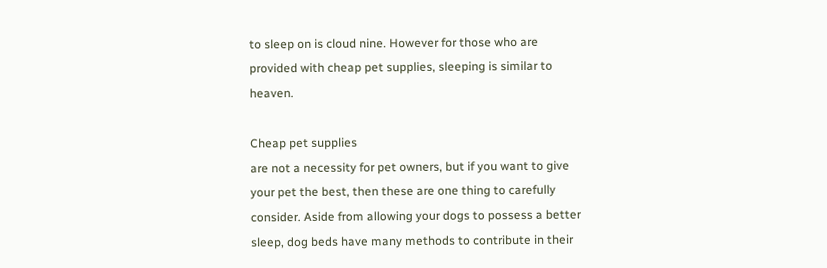to sleep on is cloud nine. However for those who are provided with cheap pet supplies, sleeping is similar to heaven.

Cheap pet supplies
are not a necessity for pet owners, but if you want to give your pet the best, then these are one thing to carefully consider. Aside from allowing your dogs to possess a better sleep, dog beds have many methods to contribute in their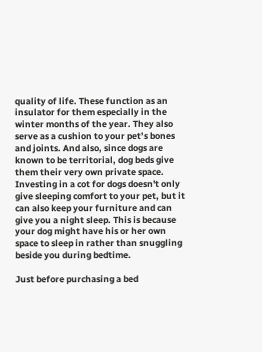quality of life. These function as an insulator for them especially in the winter months of the year. They also serve as a cushion to your pet’s bones and joints. And also, since dogs are known to be territorial, dog beds give them their very own private space. Investing in a cot for dogs doesn't only give sleeping comfort to your pet, but it can also keep your furniture and can give you a night sleep. This is because your dog might have his or her own space to sleep in rather than snuggling beside you during bedtime.

Just before purchasing a bed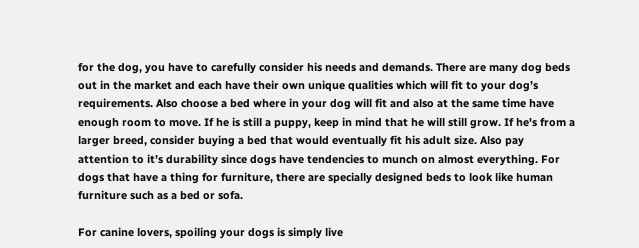for the dog, you have to carefully consider his needs and demands. There are many dog beds out in the market and each have their own unique qualities which will fit to your dog’s requirements. Also choose a bed where in your dog will fit and also at the same time have enough room to move. If he is still a puppy, keep in mind that he will still grow. If he's from a larger breed, consider buying a bed that would eventually fit his adult size. Also pay attention to it’s durability since dogs have tendencies to munch on almost everything. For dogs that have a thing for furniture, there are specially designed beds to look like human furniture such as a bed or sofa.

For canine lovers, spoiling your dogs is simply live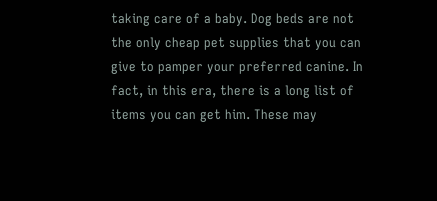taking care of a baby. Dog beds are not the only cheap pet supplies that you can give to pamper your preferred canine. In fact, in this era, there is a long list of items you can get him. These may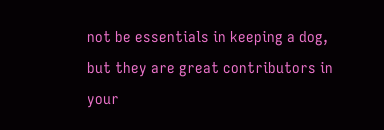not be essentials in keeping a dog, but they are great contributors in your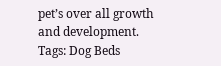pet’s over all growth and development.
Tags: Dog Beds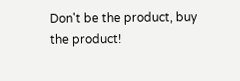Don't be the product, buy the product!